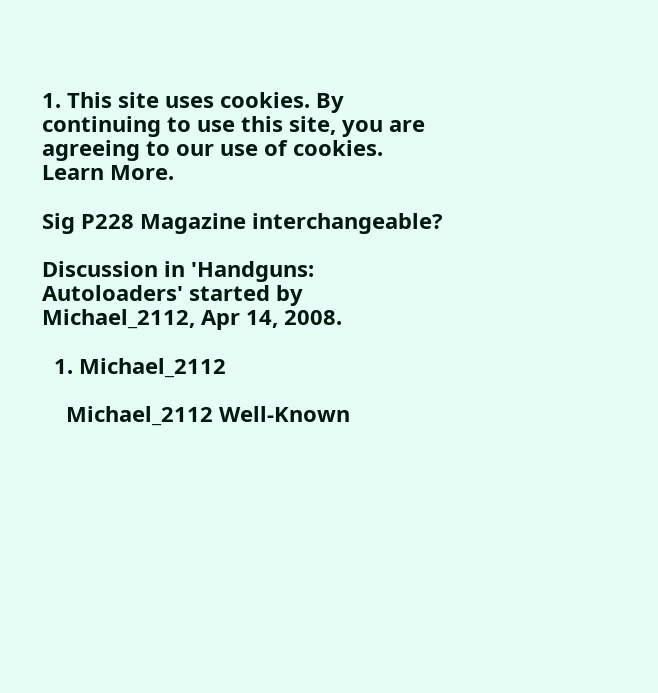1. This site uses cookies. By continuing to use this site, you are agreeing to our use of cookies. Learn More.

Sig P228 Magazine interchangeable?

Discussion in 'Handguns: Autoloaders' started by Michael_2112, Apr 14, 2008.

  1. Michael_2112

    Michael_2112 Well-Known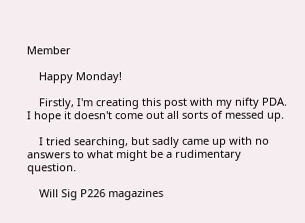Member

    Happy Monday!

    Firstly, I'm creating this post with my nifty PDA. I hope it doesn't come out all sorts of messed up.

    I tried searching, but sadly came up with no answers to what might be a rudimentary question.

    Will Sig P226 magazines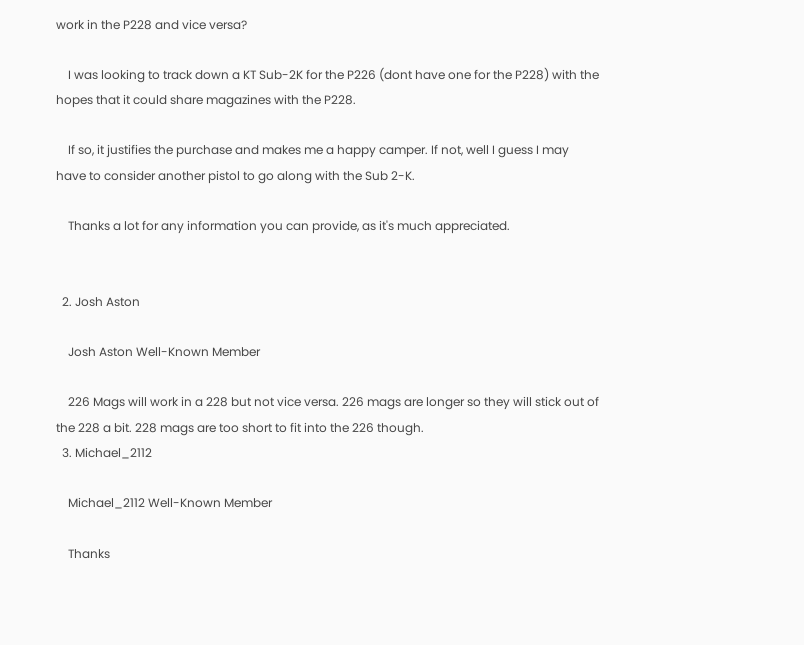work in the P228 and vice versa?

    I was looking to track down a KT Sub-2K for the P226 (dont have one for the P228) with the hopes that it could share magazines with the P228.

    If so, it justifies the purchase and makes me a happy camper. If not, well I guess I may have to consider another pistol to go along with the Sub 2-K.

    Thanks a lot for any information you can provide, as it's much appreciated.


  2. Josh Aston

    Josh Aston Well-Known Member

    226 Mags will work in a 228 but not vice versa. 226 mags are longer so they will stick out of the 228 a bit. 228 mags are too short to fit into the 226 though.
  3. Michael_2112

    Michael_2112 Well-Known Member

    Thanks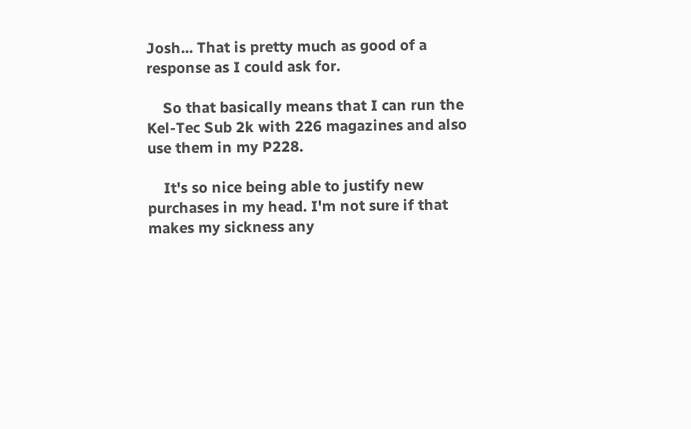Josh... That is pretty much as good of a response as I could ask for.

    So that basically means that I can run the Kel-Tec Sub 2k with 226 magazines and also use them in my P228.

    It's so nice being able to justify new purchases in my head. I'm not sure if that makes my sickness any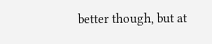better though, but at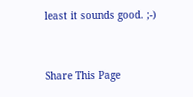least it sounds good. ;-)



Share This Page